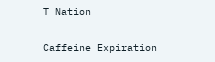T Nation

Caffeine Expiration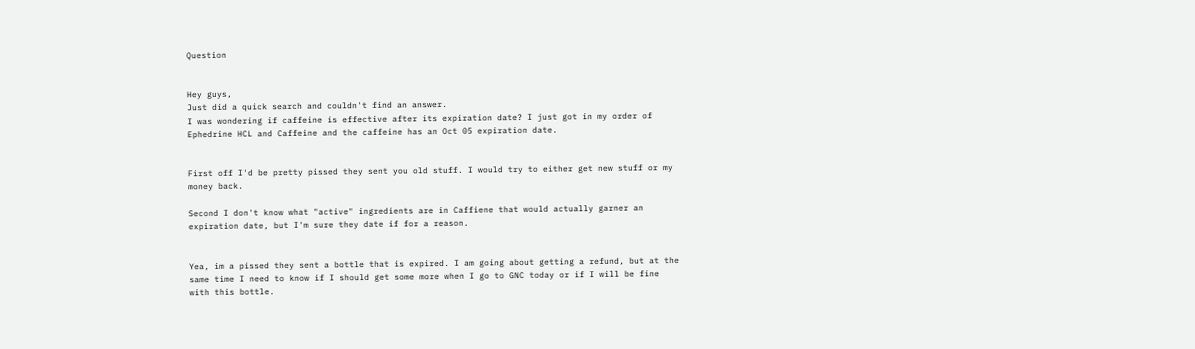Question


Hey guys,
Just did a quick search and couldn't find an answer.
I was wondering if caffeine is effective after its expiration date? I just got in my order of Ephedrine HCL and Caffeine and the caffeine has an Oct 05 expiration date.


First off I'd be pretty pissed they sent you old stuff. I would try to either get new stuff or my money back.

Second I don't know what "active" ingredients are in Caffiene that would actually garner an expiration date, but I'm sure they date if for a reason.


Yea, im a pissed they sent a bottle that is expired. I am going about getting a refund, but at the same time I need to know if I should get some more when I go to GNC today or if I will be fine with this bottle.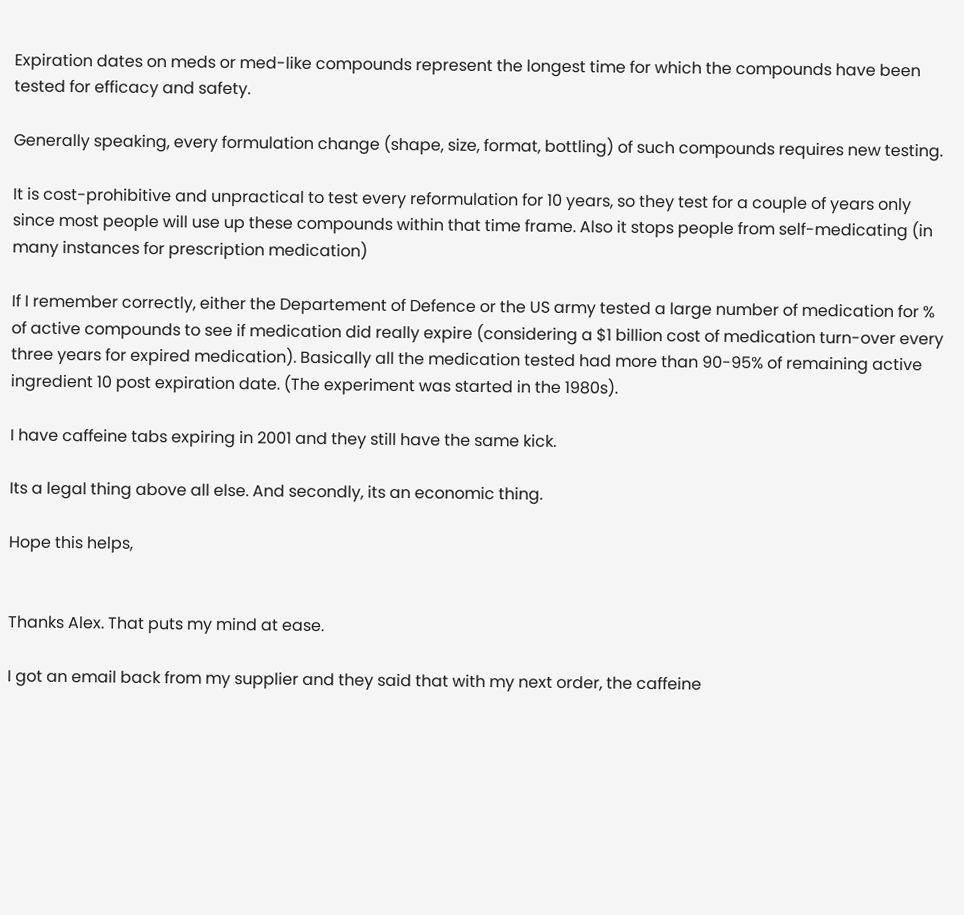Expiration dates on meds or med-like compounds represent the longest time for which the compounds have been tested for efficacy and safety.

Generally speaking, every formulation change (shape, size, format, bottling) of such compounds requires new testing.

It is cost-prohibitive and unpractical to test every reformulation for 10 years, so they test for a couple of years only since most people will use up these compounds within that time frame. Also it stops people from self-medicating (in many instances for prescription medication)

If I remember correctly, either the Departement of Defence or the US army tested a large number of medication for % of active compounds to see if medication did really expire (considering a $1 billion cost of medication turn-over every three years for expired medication). Basically all the medication tested had more than 90-95% of remaining active ingredient 10 post expiration date. (The experiment was started in the 1980s).

I have caffeine tabs expiring in 2001 and they still have the same kick.

Its a legal thing above all else. And secondly, its an economic thing.

Hope this helps,


Thanks Alex. That puts my mind at ease.

I got an email back from my supplier and they said that with my next order, the caffeine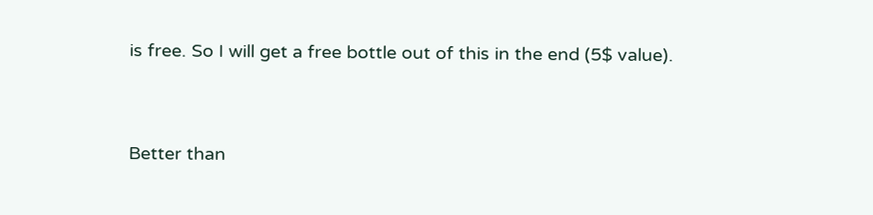is free. So I will get a free bottle out of this in the end (5$ value).


Better than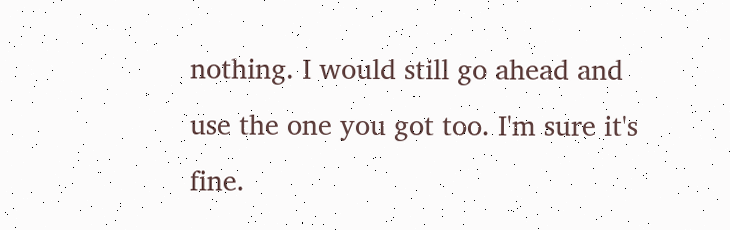nothing. I would still go ahead and use the one you got too. I'm sure it's fine.